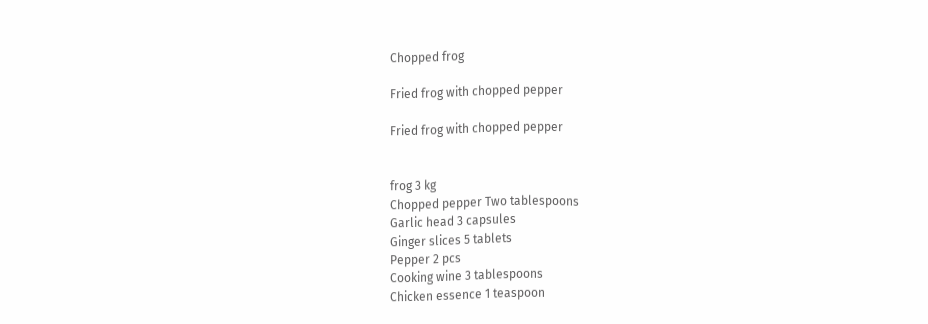Chopped frog

Fried frog with chopped pepper

Fried frog with chopped pepper


frog 3 kg
Chopped pepper Two tablespoons
Garlic head 3 capsules
Ginger slices 5 tablets
Pepper 2 pcs
Cooking wine 3 tablespoons
Chicken essence 1 teaspoon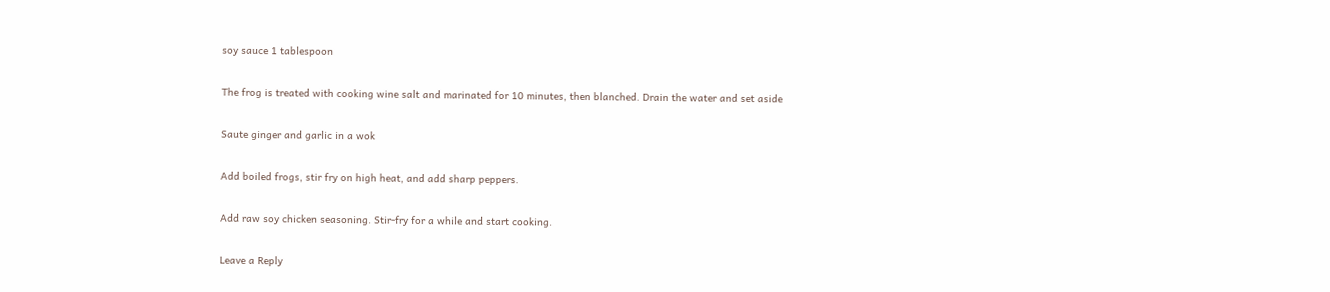soy sauce 1 tablespoon

The frog is treated with cooking wine salt and marinated for 10 minutes, then blanched. Drain the water and set aside

Saute ginger and garlic in a wok

Add boiled frogs, stir fry on high heat, and add sharp peppers.

Add raw soy chicken seasoning. Stir-fry for a while and start cooking.

Leave a Reply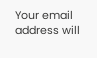Your email address will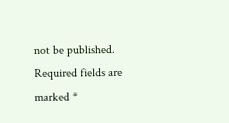not be published. Required fields are marked *